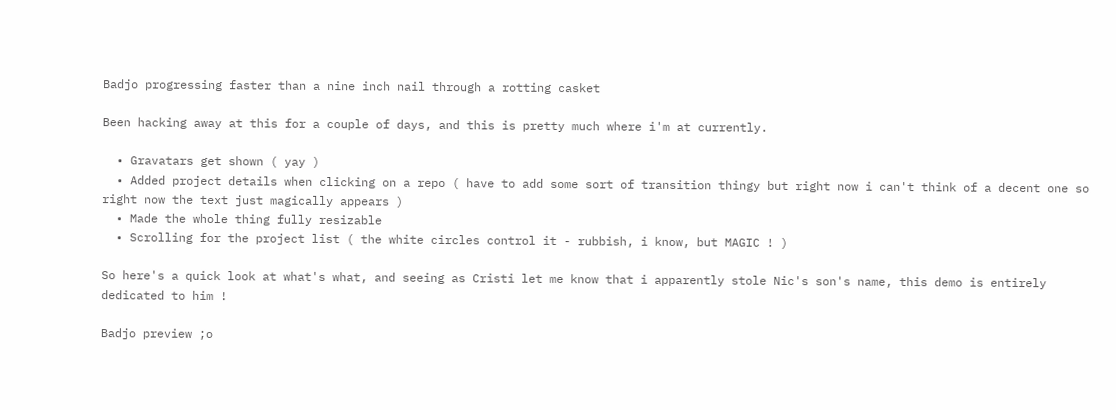Badjo progressing faster than a nine inch nail through a rotting casket

Been hacking away at this for a couple of days, and this is pretty much where i'm at currently.

  • Gravatars get shown ( yay )
  • Added project details when clicking on a repo ( have to add some sort of transition thingy but right now i can't think of a decent one so right now the text just magically appears )
  • Made the whole thing fully resizable
  • Scrolling for the project list ( the white circles control it - rubbish, i know, but MAGIC ! )

So here's a quick look at what's what, and seeing as Cristi let me know that i apparently stole Nic's son's name, this demo is entirely dedicated to him !

Badjo preview ;o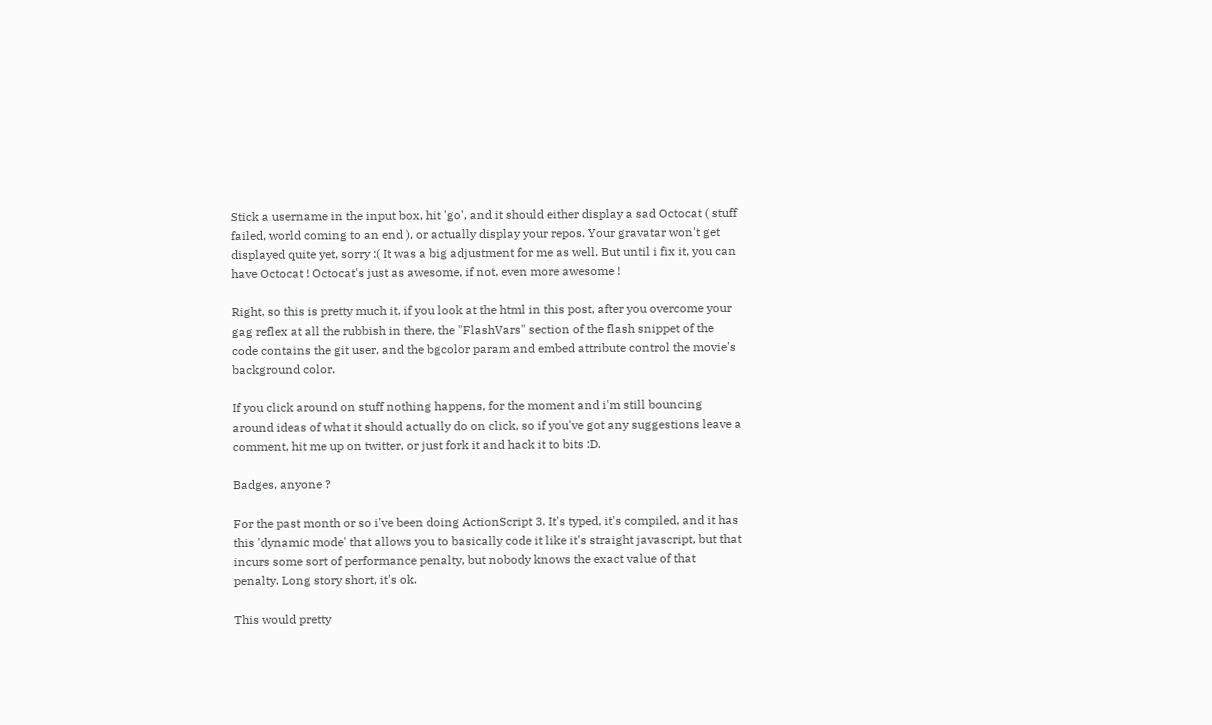Stick a username in the input box, hit 'go', and it should either display a sad Octocat ( stuff failed, world coming to an end ), or actually display your repos. Your gravatar won't get displayed quite yet, sorry :( It was a big adjustment for me as well. But until i fix it, you can have Octocat ! Octocat's just as awesome, if not, even more awesome !

Right, so this is pretty much it, if you look at the html in this post, after you overcome your gag reflex at all the rubbish in there, the "FlashVars" section of the flash snippet of the code contains the git user, and the bgcolor param and embed attribute control the movie's background color.

If you click around on stuff nothing happens, for the moment and i'm still bouncing around ideas of what it should actually do on click, so if you've got any suggestions leave a comment, hit me up on twitter, or just fork it and hack it to bits :D.

Badges, anyone ?

For the past month or so i've been doing ActionScript 3. It's typed, it's compiled, and it has this 'dynamic mode' that allows you to basically code it like it's straight javascript, but that incurs some sort of performance penalty, but nobody knows the exact value of that penalty. Long story short, it's ok.

This would pretty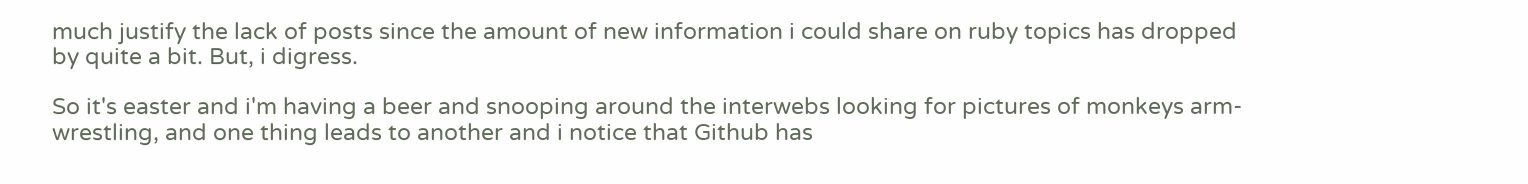much justify the lack of posts since the amount of new information i could share on ruby topics has dropped by quite a bit. But, i digress.

So it's easter and i'm having a beer and snooping around the interwebs looking for pictures of monkeys arm-wrestling, and one thing leads to another and i notice that Github has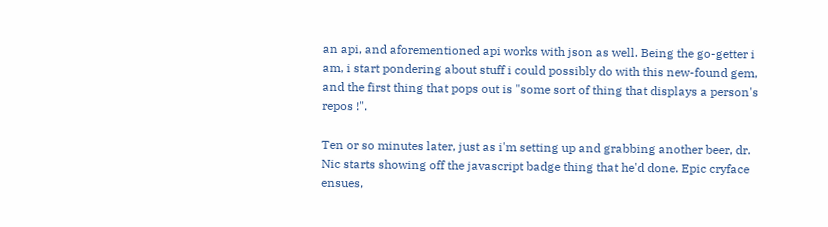an api, and aforementioned api works with json as well. Being the go-getter i am, i start pondering about stuff i could possibly do with this new-found gem, and the first thing that pops out is "some sort of thing that displays a person's repos !".

Ten or so minutes later, just as i'm setting up and grabbing another beer, dr. Nic starts showing off the javascript badge thing that he'd done. Epic cryface ensues,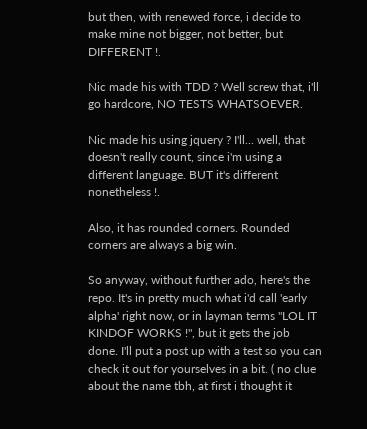but then, with renewed force, i decide to make mine not bigger, not better, but DIFFERENT !.

Nic made his with TDD ? Well screw that, i'll go hardcore, NO TESTS WHATSOEVER.

Nic made his using jquery ? I'll... well, that doesn't really count, since i'm using a different language. BUT it's different nonetheless !.

Also, it has rounded corners. Rounded corners are always a big win.

So anyway, without further ado, here's the repo. It's in pretty much what i'd call 'early alpha' right now, or in layman terms "LOL IT KINDOF WORKS !", but it gets the job done. I'll put a post up with a test so you can check it out for yourselves in a bit. ( no clue about the name tbh, at first i thought it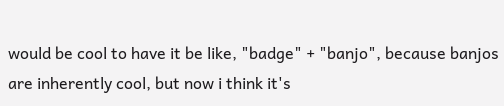would be cool to have it be like, "badge" + "banjo", because banjos are inherently cool, but now i think it's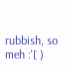rubbish, so meh :'[ )